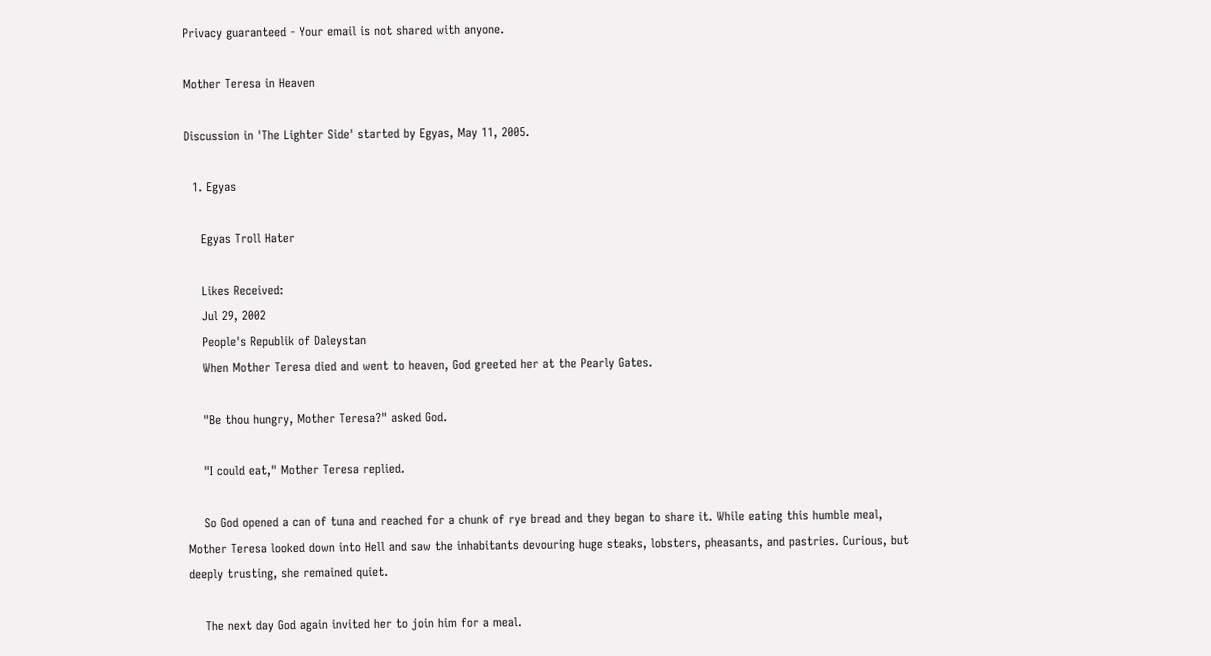Privacy guaranteed - Your email is not shared with anyone.

Mother Teresa in Heaven

Discussion in 'The Lighter Side' started by Egyas, May 11, 2005.

  1. Egyas

    Egyas Troll Hater

    Likes Received:
    Jul 29, 2002
    People's Republik of Daleystan
    When Mother Teresa died and went to heaven, God greeted her at the Pearly Gates.

    "Be thou hungry, Mother Teresa?" asked God.

    "I could eat," Mother Teresa replied.

    So God opened a can of tuna and reached for a chunk of rye bread and they began to share it. While eating this humble meal, Mother Teresa looked down into Hell and saw the inhabitants devouring huge steaks, lobsters, pheasants, and pastries. Curious, but deeply trusting, she remained quiet.

    The next day God again invited her to join him for a meal.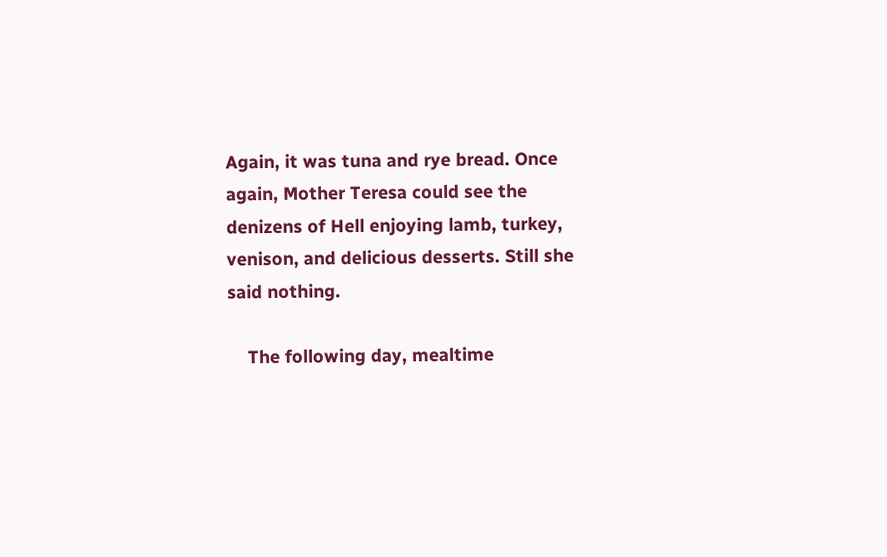Again, it was tuna and rye bread. Once again, Mother Teresa could see the denizens of Hell enjoying lamb, turkey, venison, and delicious desserts. Still she said nothing.

    The following day, mealtime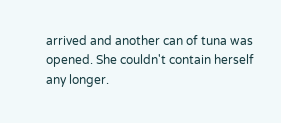arrived and another can of tuna was opened. She couldn't contain herself any longer.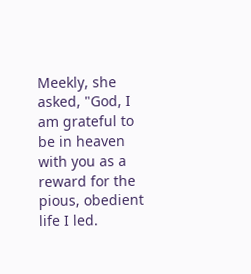Meekly, she asked, "God, I am grateful to be in heaven with you as a reward for the pious, obedient life I led.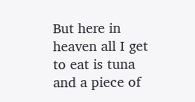But here in heaven all I get to eat is tuna and a piece of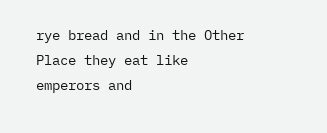rye bread and in the Other Place they eat like emperors and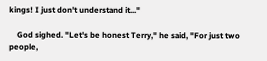kings! I just don't understand it..."

    God sighed. "Let's be honest Terry," he said, "For just two people,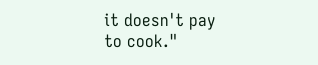it doesn't pay to cook."